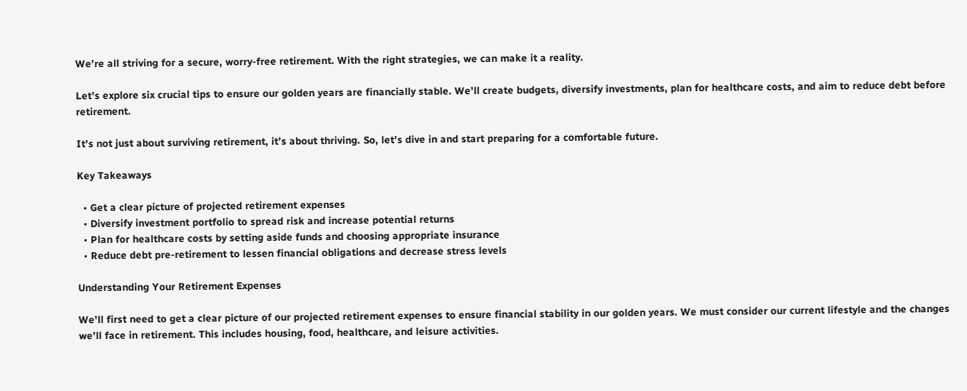We’re all striving for a secure, worry-free retirement. With the right strategies, we can make it a reality.

Let’s explore six crucial tips to ensure our golden years are financially stable. We’ll create budgets, diversify investments, plan for healthcare costs, and aim to reduce debt before retirement.

It’s not just about surviving retirement, it’s about thriving. So, let’s dive in and start preparing for a comfortable future.

Key Takeaways

  • Get a clear picture of projected retirement expenses
  • Diversify investment portfolio to spread risk and increase potential returns
  • Plan for healthcare costs by setting aside funds and choosing appropriate insurance
  • Reduce debt pre-retirement to lessen financial obligations and decrease stress levels

Understanding Your Retirement Expenses

We’ll first need to get a clear picture of our projected retirement expenses to ensure financial stability in our golden years. We must consider our current lifestyle and the changes we’ll face in retirement. This includes housing, food, healthcare, and leisure activities.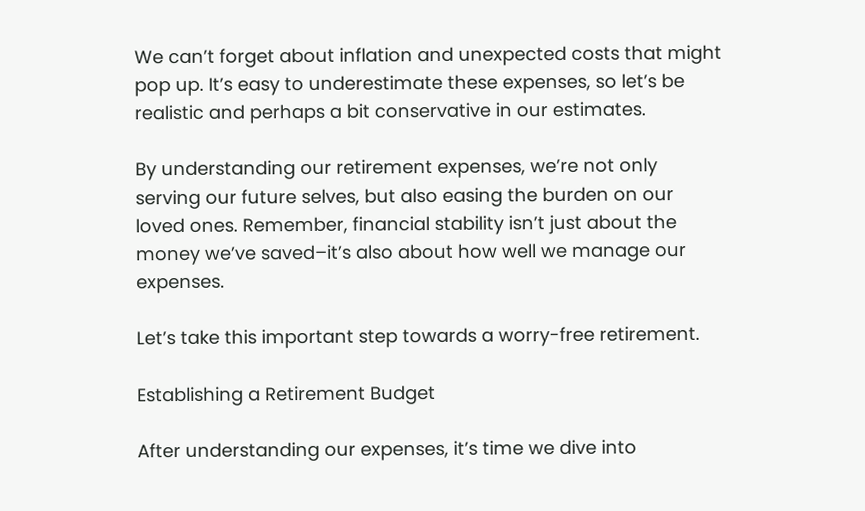We can’t forget about inflation and unexpected costs that might pop up. It’s easy to underestimate these expenses, so let’s be realistic and perhaps a bit conservative in our estimates.

By understanding our retirement expenses, we’re not only serving our future selves, but also easing the burden on our loved ones. Remember, financial stability isn’t just about the money we’ve saved–it’s also about how well we manage our expenses.

Let’s take this important step towards a worry-free retirement.

Establishing a Retirement Budget

After understanding our expenses, it’s time we dive into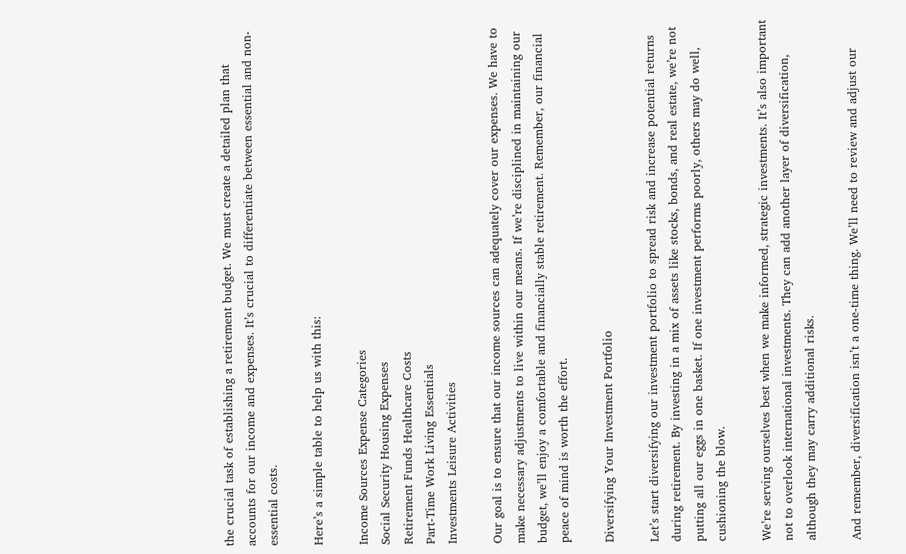the crucial task of establishing a retirement budget. We must create a detailed plan that accounts for our income and expenses. It’s crucial to differentiate between essential and non-essential costs.

Here’s a simple table to help us with this:

Income Sources Expense Categories
Social Security Housing Expenses
Retirement Funds Healthcare Costs
Part-Time Work Living Essentials
Investments Leisure Activities

Our goal is to ensure that our income sources can adequately cover our expenses. We have to make necessary adjustments to live within our means. If we’re disciplined in maintaining our budget, we’ll enjoy a comfortable and financially stable retirement. Remember, our financial peace of mind is worth the effort.

Diversifying Your Investment Portfolio

Let’s start diversifying our investment portfolio to spread risk and increase potential returns during retirement. By investing in a mix of assets like stocks, bonds, and real estate, we’re not putting all our eggs in one basket. If one investment performs poorly, others may do well, cushioning the blow.

We’re serving ourselves best when we make informed, strategic investments. It’s also important not to overlook international investments. They can add another layer of diversification, although they may carry additional risks.

And remember, diversification isn’t a one-time thing. We’ll need to review and adjust our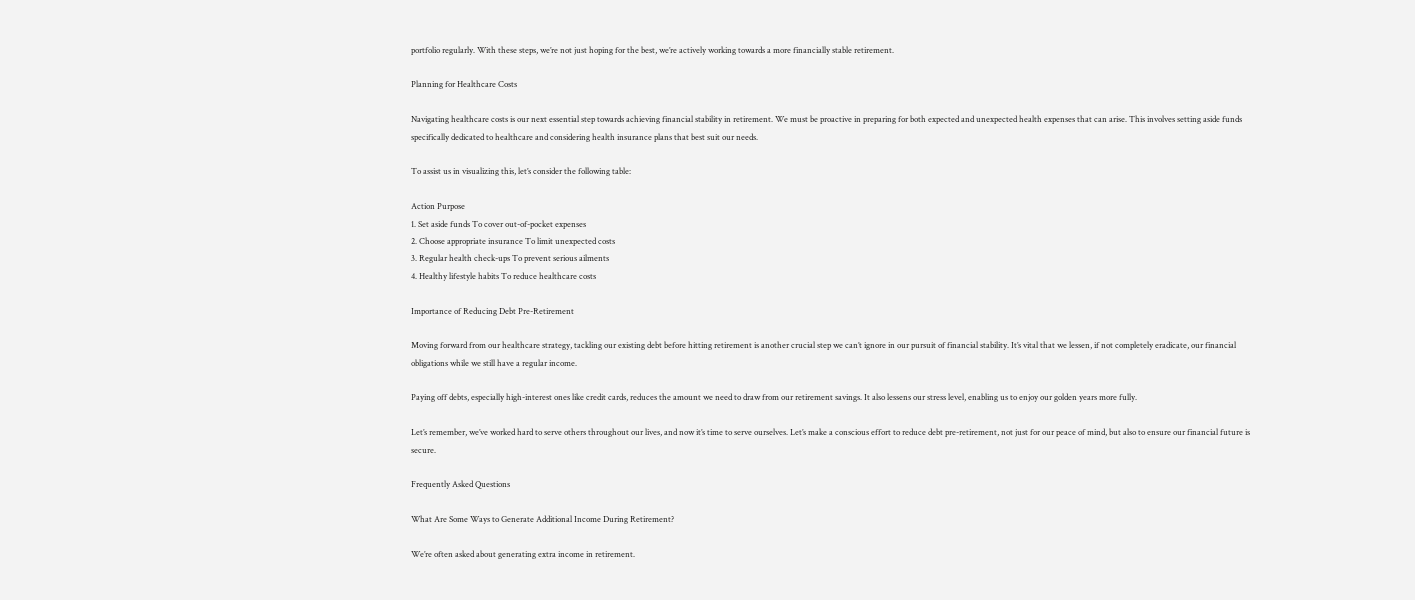portfolio regularly. With these steps, we’re not just hoping for the best, we’re actively working towards a more financially stable retirement.

Planning for Healthcare Costs

Navigating healthcare costs is our next essential step towards achieving financial stability in retirement. We must be proactive in preparing for both expected and unexpected health expenses that can arise. This involves setting aside funds specifically dedicated to healthcare and considering health insurance plans that best suit our needs.

To assist us in visualizing this, let’s consider the following table:

Action Purpose
1. Set aside funds To cover out-of-pocket expenses
2. Choose appropriate insurance To limit unexpected costs
3. Regular health check-ups To prevent serious ailments
4. Healthy lifestyle habits To reduce healthcare costs

Importance of Reducing Debt Pre-Retirement

Moving forward from our healthcare strategy, tackling our existing debt before hitting retirement is another crucial step we can’t ignore in our pursuit of financial stability. It’s vital that we lessen, if not completely eradicate, our financial obligations while we still have a regular income.

Paying off debts, especially high-interest ones like credit cards, reduces the amount we need to draw from our retirement savings. It also lessens our stress level, enabling us to enjoy our golden years more fully.

Let’s remember, we’ve worked hard to serve others throughout our lives, and now it’s time to serve ourselves. Let’s make a conscious effort to reduce debt pre-retirement, not just for our peace of mind, but also to ensure our financial future is secure.

Frequently Asked Questions

What Are Some Ways to Generate Additional Income During Retirement?

We’re often asked about generating extra income in retirement.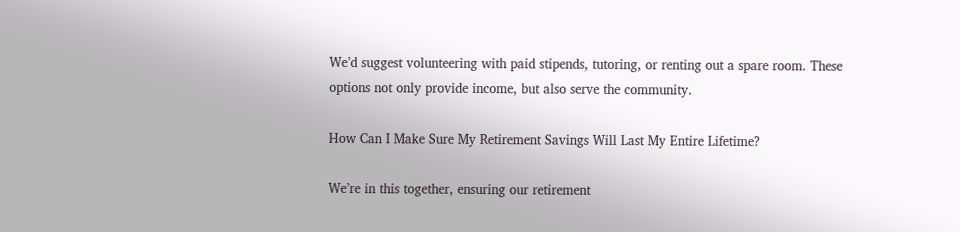We’d suggest volunteering with paid stipends, tutoring, or renting out a spare room. These options not only provide income, but also serve the community.

How Can I Make Sure My Retirement Savings Will Last My Entire Lifetime?

We’re in this together, ensuring our retirement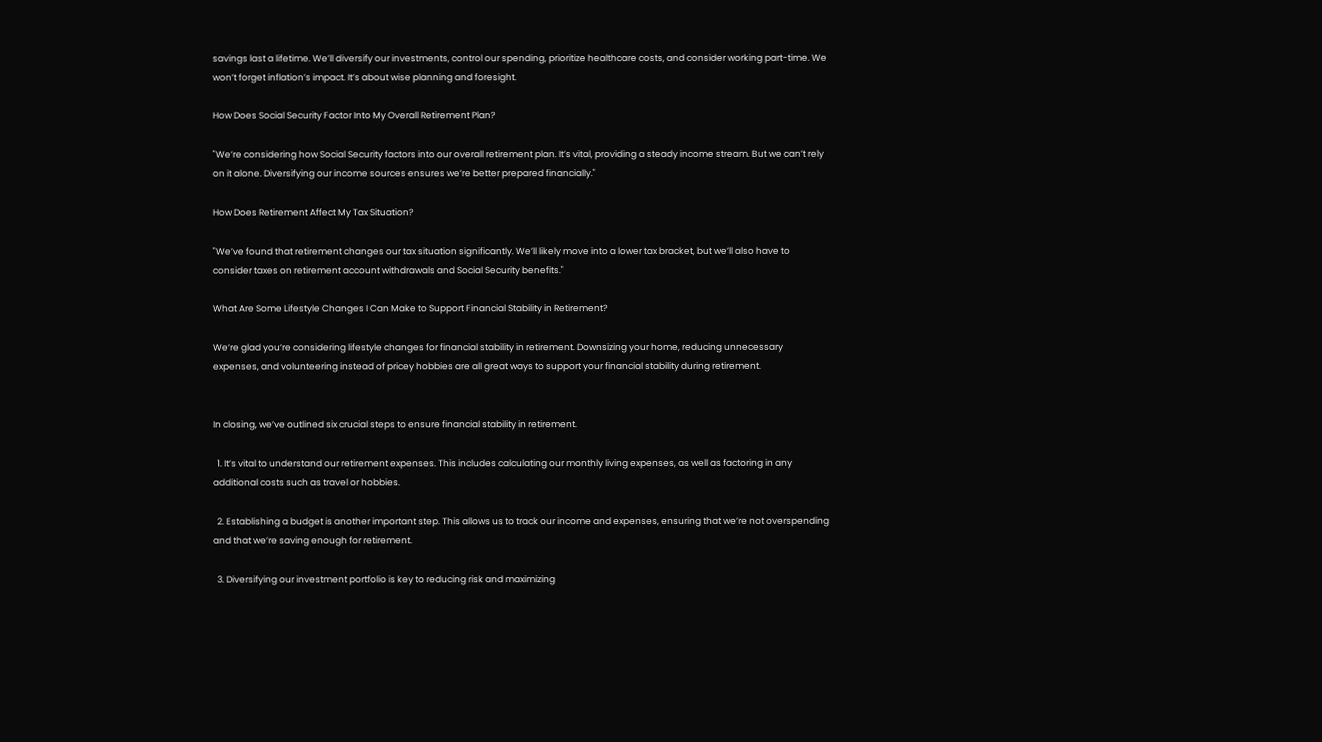savings last a lifetime. We’ll diversify our investments, control our spending, prioritize healthcare costs, and consider working part-time. We won’t forget inflation’s impact. It’s about wise planning and foresight.

How Does Social Security Factor Into My Overall Retirement Plan?

"We’re considering how Social Security factors into our overall retirement plan. It’s vital, providing a steady income stream. But we can’t rely on it alone. Diversifying our income sources ensures we’re better prepared financially."

How Does Retirement Affect My Tax Situation?

"We’ve found that retirement changes our tax situation significantly. We’ll likely move into a lower tax bracket, but we’ll also have to consider taxes on retirement account withdrawals and Social Security benefits."

What Are Some Lifestyle Changes I Can Make to Support Financial Stability in Retirement?

We’re glad you’re considering lifestyle changes for financial stability in retirement. Downsizing your home, reducing unnecessary expenses, and volunteering instead of pricey hobbies are all great ways to support your financial stability during retirement.


In closing, we’ve outlined six crucial steps to ensure financial stability in retirement.

  1. It’s vital to understand our retirement expenses. This includes calculating our monthly living expenses, as well as factoring in any additional costs such as travel or hobbies.

  2. Establishing a budget is another important step. This allows us to track our income and expenses, ensuring that we’re not overspending and that we’re saving enough for retirement.

  3. Diversifying our investment portfolio is key to reducing risk and maximizing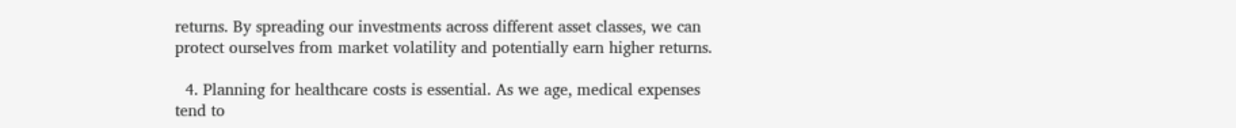returns. By spreading our investments across different asset classes, we can protect ourselves from market volatility and potentially earn higher returns.

  4. Planning for healthcare costs is essential. As we age, medical expenses tend to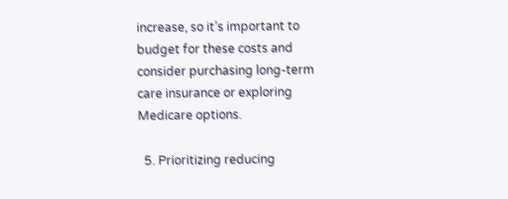increase, so it’s important to budget for these costs and consider purchasing long-term care insurance or exploring Medicare options.

  5. Prioritizing reducing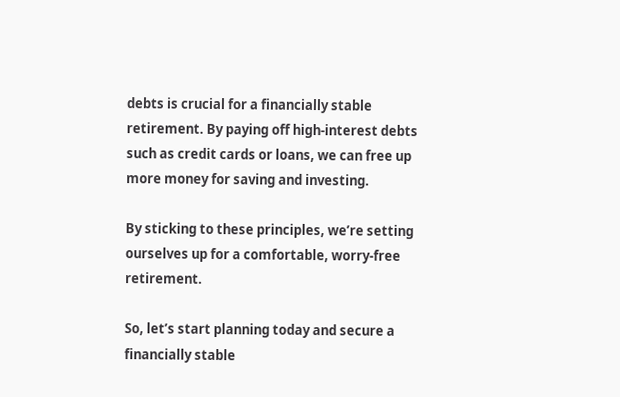debts is crucial for a financially stable retirement. By paying off high-interest debts such as credit cards or loans, we can free up more money for saving and investing.

By sticking to these principles, we’re setting ourselves up for a comfortable, worry-free retirement.

So, let’s start planning today and secure a financially stable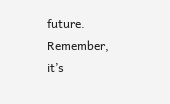future. Remember, it’s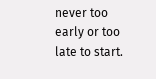never too early or too late to start.